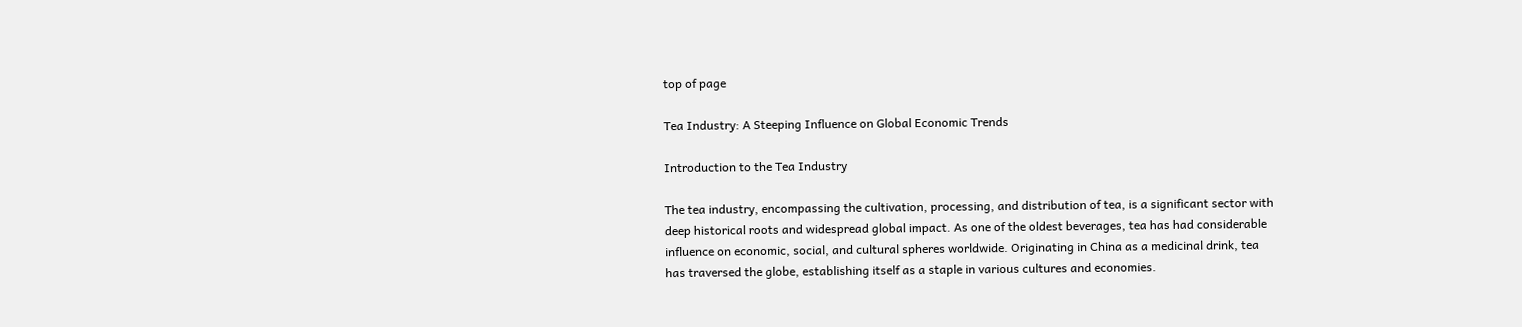top of page

Tea Industry: A Steeping Influence on Global Economic Trends

Introduction to the Tea Industry

The tea industry, encompassing the cultivation, processing, and distribution of tea, is a significant sector with deep historical roots and widespread global impact. As one of the oldest beverages, tea has had considerable influence on economic, social, and cultural spheres worldwide. Originating in China as a medicinal drink, tea has traversed the globe, establishing itself as a staple in various cultures and economies.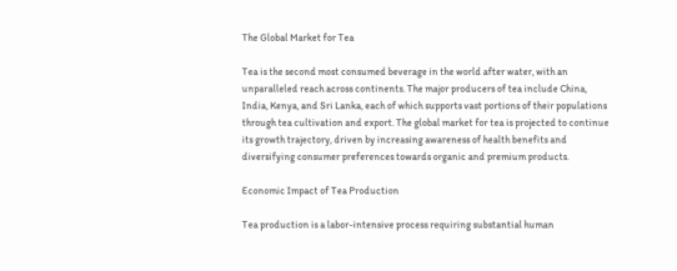The Global Market for Tea

Tea is the second most consumed beverage in the world after water, with an unparalleled reach across continents. The major producers of tea include China, India, Kenya, and Sri Lanka, each of which supports vast portions of their populations through tea cultivation and export. The global market for tea is projected to continue its growth trajectory, driven by increasing awareness of health benefits and diversifying consumer preferences towards organic and premium products.

Economic Impact of Tea Production

Tea production is a labor-intensive process requiring substantial human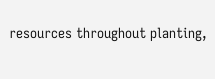resources throughout planting,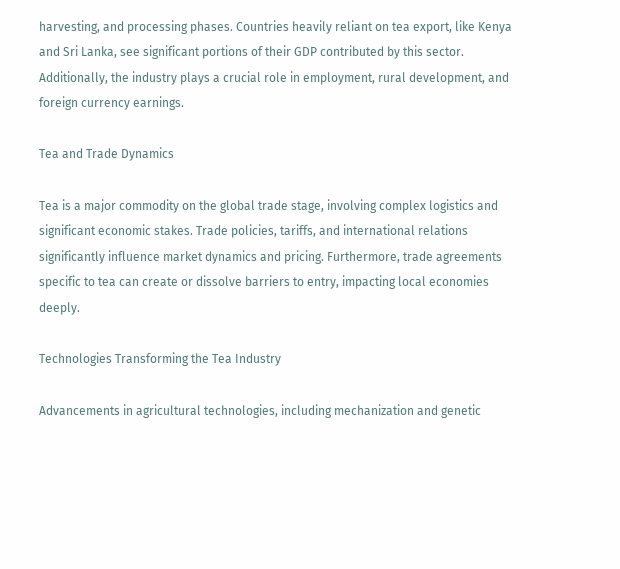harvesting, and processing phases. Countries heavily reliant on tea export, like Kenya and Sri Lanka, see significant portions of their GDP contributed by this sector. Additionally, the industry plays a crucial role in employment, rural development, and foreign currency earnings.

Tea and Trade Dynamics

Tea is a major commodity on the global trade stage, involving complex logistics and significant economic stakes. Trade policies, tariffs, and international relations significantly influence market dynamics and pricing. Furthermore, trade agreements specific to tea can create or dissolve barriers to entry, impacting local economies deeply.

Technologies Transforming the Tea Industry

Advancements in agricultural technologies, including mechanization and genetic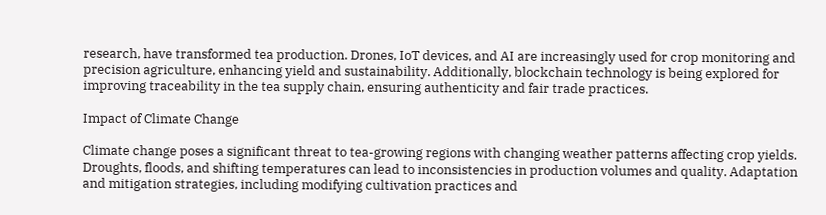research, have transformed tea production. Drones, IoT devices, and AI are increasingly used for crop monitoring and precision agriculture, enhancing yield and sustainability. Additionally, blockchain technology is being explored for improving traceability in the tea supply chain, ensuring authenticity and fair trade practices.

Impact of Climate Change

Climate change poses a significant threat to tea-growing regions with changing weather patterns affecting crop yields. Droughts, floods, and shifting temperatures can lead to inconsistencies in production volumes and quality. Adaptation and mitigation strategies, including modifying cultivation practices and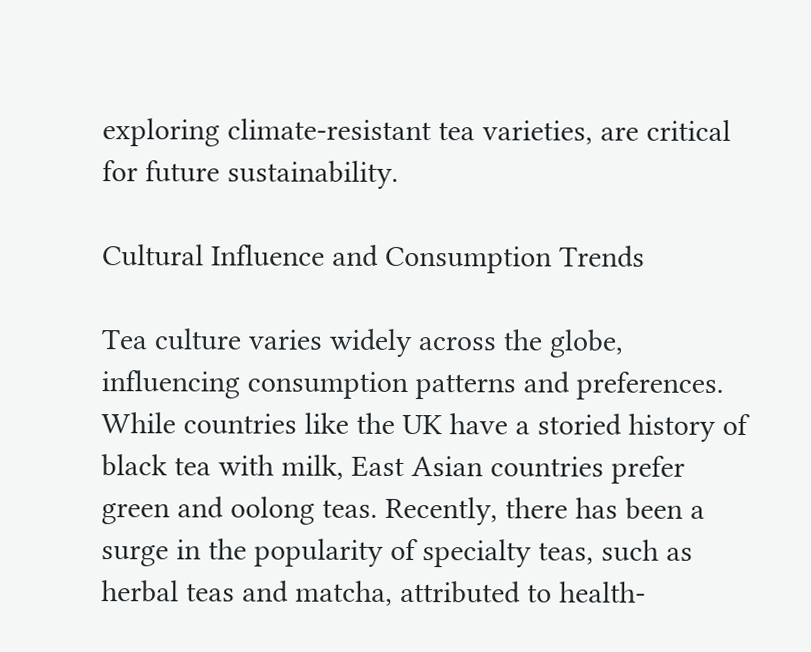exploring climate-resistant tea varieties, are critical for future sustainability.

Cultural Influence and Consumption Trends

Tea culture varies widely across the globe, influencing consumption patterns and preferences. While countries like the UK have a storied history of black tea with milk, East Asian countries prefer green and oolong teas. Recently, there has been a surge in the popularity of specialty teas, such as herbal teas and matcha, attributed to health-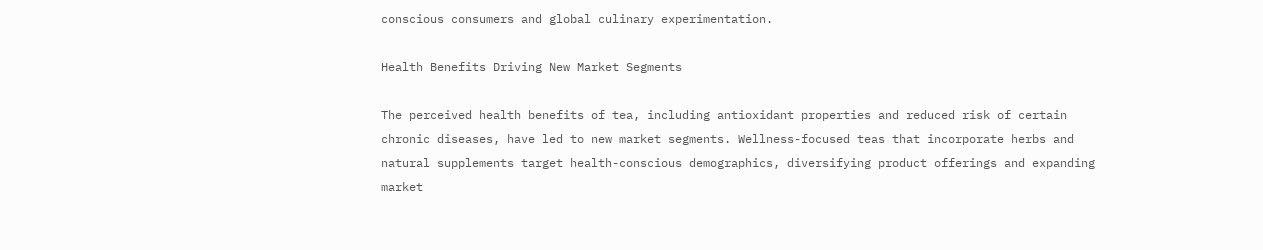conscious consumers and global culinary experimentation.

Health Benefits Driving New Market Segments

The perceived health benefits of tea, including antioxidant properties and reduced risk of certain chronic diseases, have led to new market segments. Wellness-focused teas that incorporate herbs and natural supplements target health-conscious demographics, diversifying product offerings and expanding market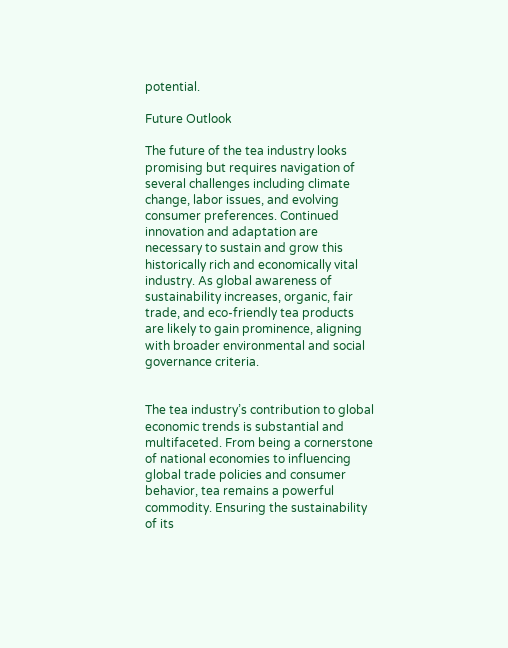potential.

Future Outlook

The future of the tea industry looks promising but requires navigation of several challenges including climate change, labor issues, and evolving consumer preferences. Continued innovation and adaptation are necessary to sustain and grow this historically rich and economically vital industry. As global awareness of sustainability increases, organic, fair trade, and eco-friendly tea products are likely to gain prominence, aligning with broader environmental and social governance criteria.


The tea industry’s contribution to global economic trends is substantial and multifaceted. From being a cornerstone of national economies to influencing global trade policies and consumer behavior, tea remains a powerful commodity. Ensuring the sustainability of its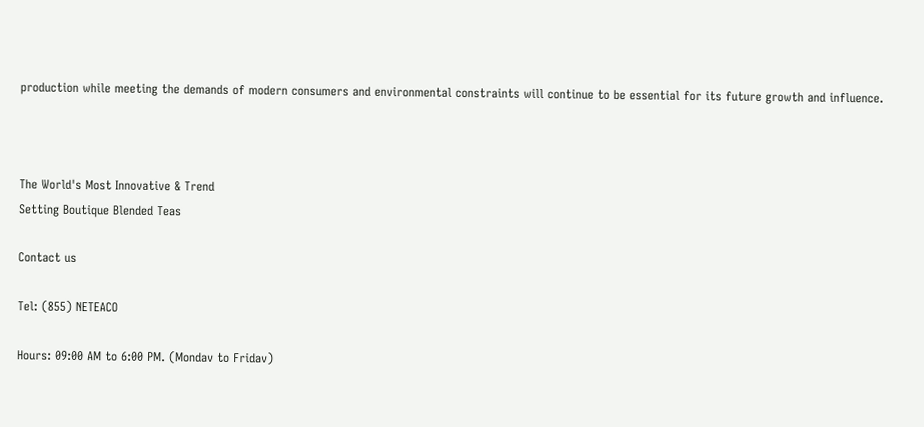production while meeting the demands of modern consumers and environmental constraints will continue to be essential for its future growth and influence.



The World's Most Innovative & Trend
Setting Boutique Blended Teas

Contact us

Tel: (855) NETEACO

Hours: 09:00 AM to 6:00 PM. (Mondav to Fridav)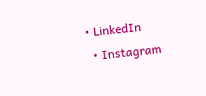• LinkedIn
  • Instagram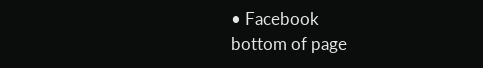• Facebook
bottom of page